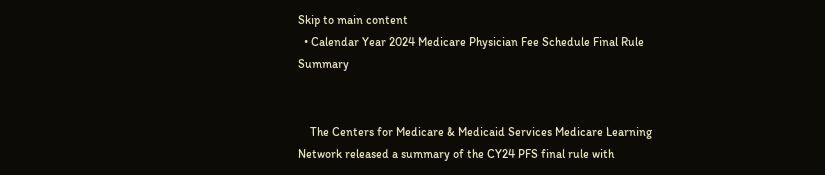Skip to main content
  • Calendar Year 2024 Medicare Physician Fee Schedule Final Rule Summary


    The Centers for Medicare & Medicaid Services Medicare Learning Network released a summary of the CY24 PFS final rule with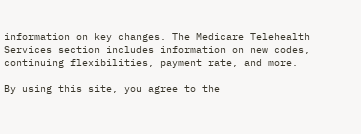information on key changes. The Medicare Telehealth Services section includes information on new codes, continuing flexibilities, payment rate, and more.

By using this site, you agree to the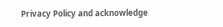Privacy Policy and acknowledge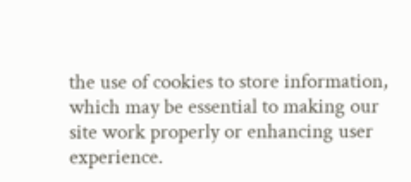the use of cookies to store information, which may be essential to making our site work properly or enhancing user experience.